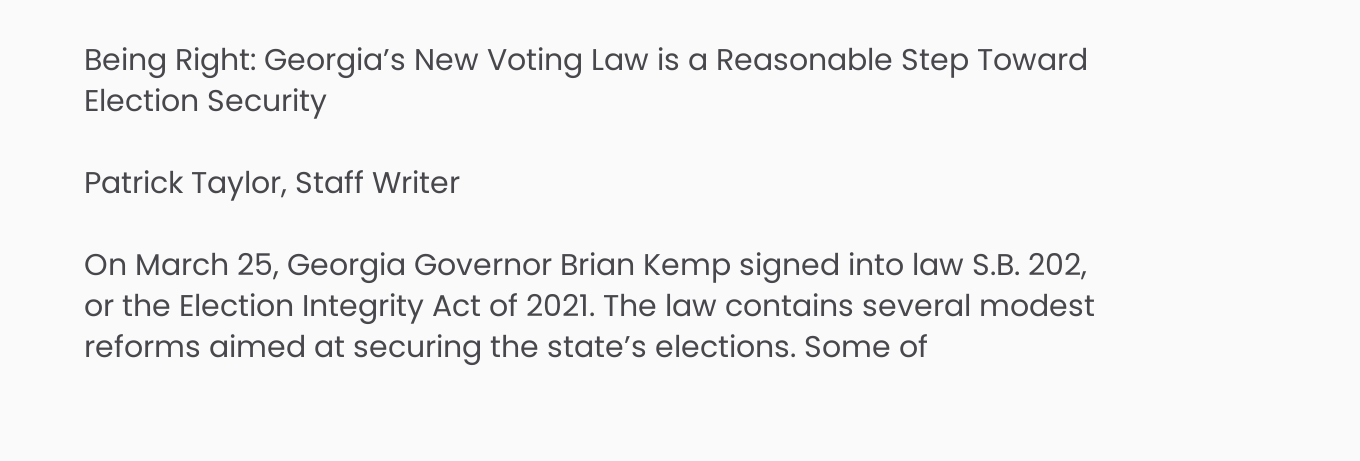Being Right: Georgia’s New Voting Law is a Reasonable Step Toward Election Security

Patrick Taylor, Staff Writer

On March 25, Georgia Governor Brian Kemp signed into law S.B. 202, or the Election Integrity Act of 2021. The law contains several modest reforms aimed at securing the state’s elections. Some of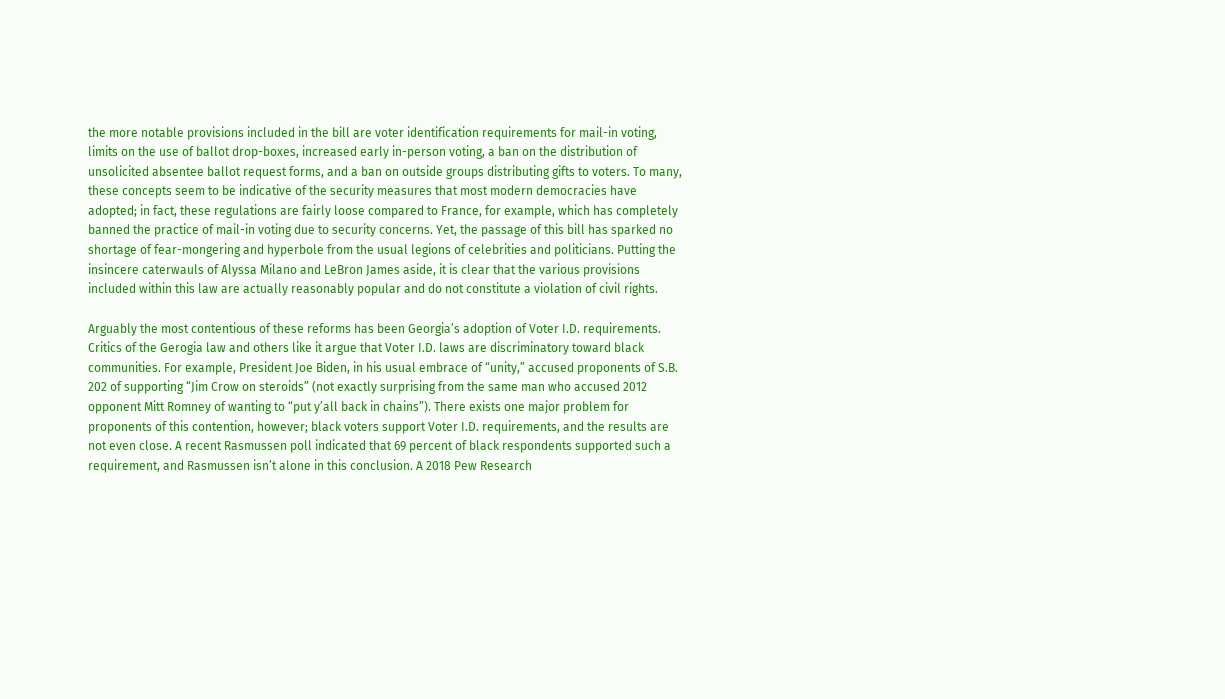the more notable provisions included in the bill are voter identification requirements for mail-in voting, limits on the use of ballot drop-boxes, increased early in-person voting, a ban on the distribution of unsolicited absentee ballot request forms, and a ban on outside groups distributing gifts to voters. To many, these concepts seem to be indicative of the security measures that most modern democracies have adopted; in fact, these regulations are fairly loose compared to France, for example, which has completely banned the practice of mail-in voting due to security concerns. Yet, the passage of this bill has sparked no shortage of fear-mongering and hyperbole from the usual legions of celebrities and politicians. Putting the insincere caterwauls of Alyssa Milano and LeBron James aside, it is clear that the various provisions included within this law are actually reasonably popular and do not constitute a violation of civil rights.

Arguably the most contentious of these reforms has been Georgia’s adoption of Voter I.D. requirements. Critics of the Gerogia law and others like it argue that Voter I.D. laws are discriminatory toward black communities. For example, President Joe Biden, in his usual embrace of “unity,” accused proponents of S.B. 202 of supporting “Jim Crow on steroids” (not exactly surprising from the same man who accused 2012 opponent Mitt Romney of wanting to “put y’all back in chains”). There exists one major problem for proponents of this contention, however; black voters support Voter I.D. requirements, and the results are not even close. A recent Rasmussen poll indicated that 69 percent of black respondents supported such a requirement, and Rasmussen isn’t alone in this conclusion. A 2018 Pew Research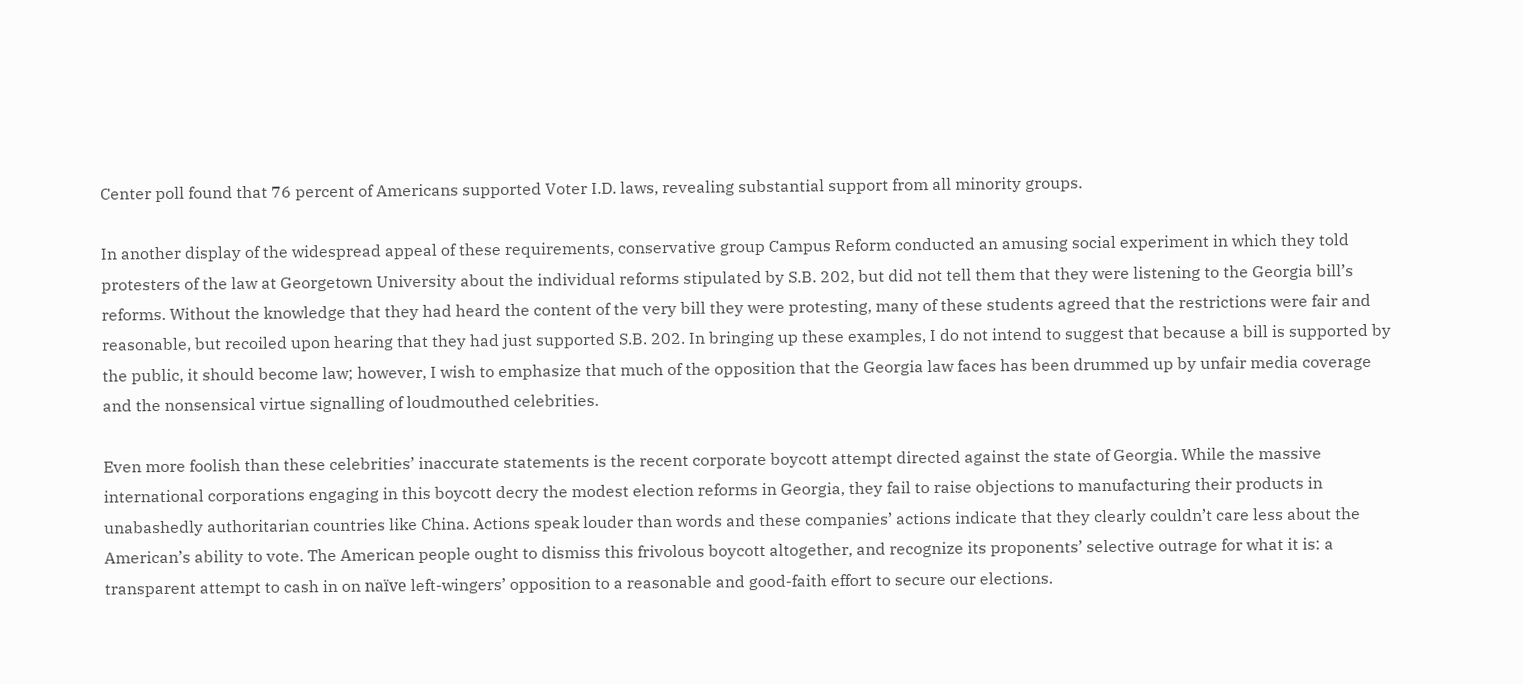Center poll found that 76 percent of Americans supported Voter I.D. laws, revealing substantial support from all minority groups.

In another display of the widespread appeal of these requirements, conservative group Campus Reform conducted an amusing social experiment in which they told protesters of the law at Georgetown University about the individual reforms stipulated by S.B. 202, but did not tell them that they were listening to the Georgia bill’s reforms. Without the knowledge that they had heard the content of the very bill they were protesting, many of these students agreed that the restrictions were fair and reasonable, but recoiled upon hearing that they had just supported S.B. 202. In bringing up these examples, I do not intend to suggest that because a bill is supported by the public, it should become law; however, I wish to emphasize that much of the opposition that the Georgia law faces has been drummed up by unfair media coverage and the nonsensical virtue signalling of loudmouthed celebrities.

Even more foolish than these celebrities’ inaccurate statements is the recent corporate boycott attempt directed against the state of Georgia. While the massive international corporations engaging in this boycott decry the modest election reforms in Georgia, they fail to raise objections to manufacturing their products in unabashedly authoritarian countries like China. Actions speak louder than words and these companies’ actions indicate that they clearly couldn’t care less about the American’s ability to vote. The American people ought to dismiss this frivolous boycott altogether, and recognize its proponents’ selective outrage for what it is: a transparent attempt to cash in on naïve left-wingers’ opposition to a reasonable and good-faith effort to secure our elections.